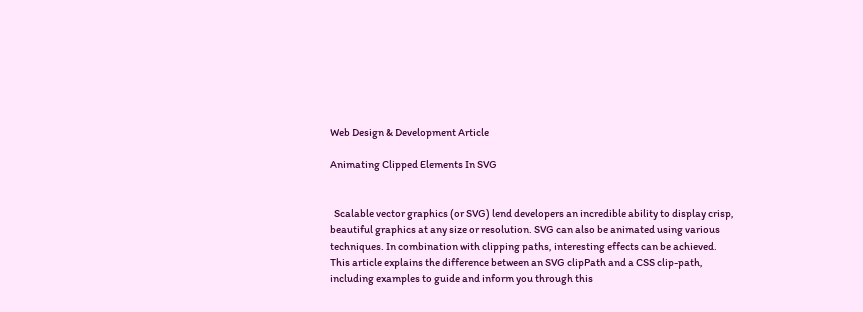Web Design & Development Article

Animating Clipped Elements In SVG


  Scalable vector graphics (or SVG) lend developers an incredible ability to display crisp, beautiful graphics at any size or resolution. SVG can also be animated using various techniques. In combination with clipping paths, interesting effects can be achieved. This article explains the difference between an SVG clipPath and a CSS clip-path, including examples to guide and inform you through this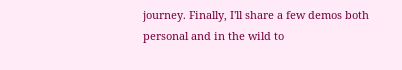journey. Finally, I'll share a few demos both personal and in the wild to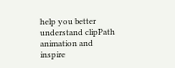help you better understand clipPath animation and inspire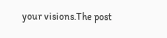your visions.The post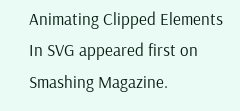Animating Clipped Elements In SVG appeared first on Smashing Magazine.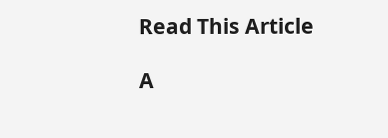Read This Article

A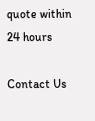quote within 24 hours

Contact Us